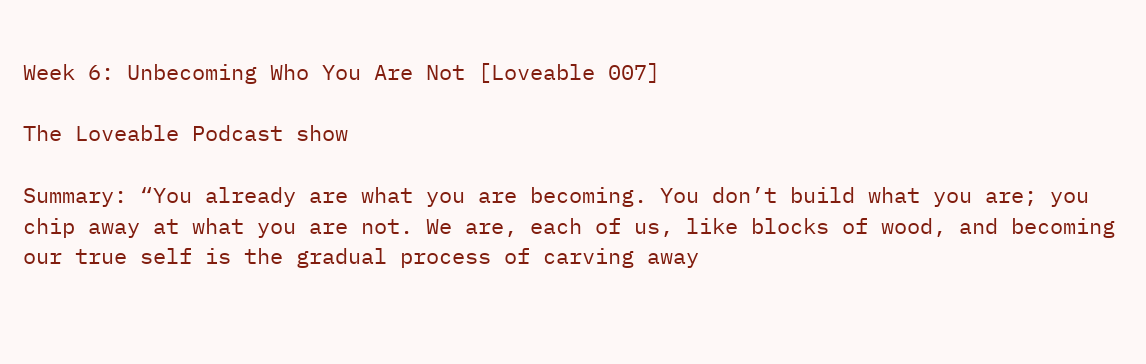Week 6: Unbecoming Who You Are Not [Loveable 007]

The Loveable Podcast show

Summary: “You already are what you are becoming. You don’t build what you are; you chip away at what you are not. We are, each of us, like blocks of wood, and becoming our true self is the gradual process of carving away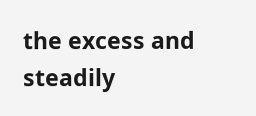the excess and steadily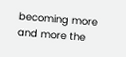becoming more and more the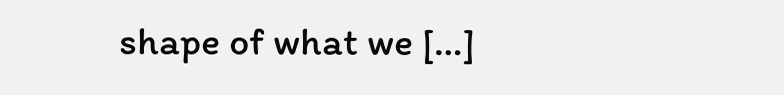shape of what we […]